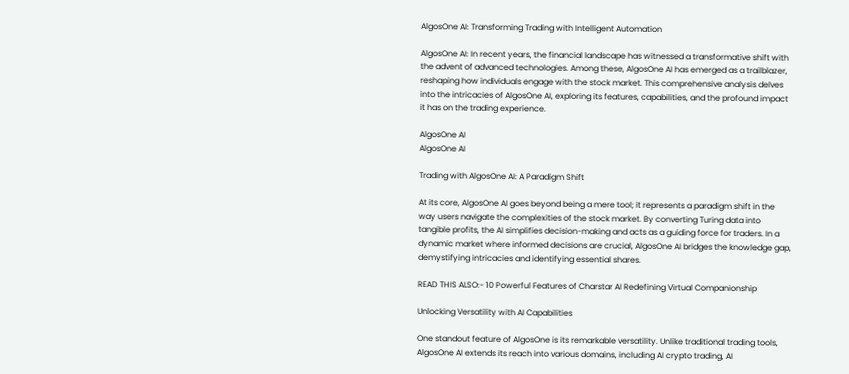AlgosOne AI: Transforming Trading with Intelligent Automation

AlgosOne AI: In recent years, the financial landscape has witnessed a transformative shift with the advent of advanced technologies. Among these, AlgosOne AI has emerged as a trailblazer, reshaping how individuals engage with the stock market. This comprehensive analysis delves into the intricacies of AlgosOne AI, exploring its features, capabilities, and the profound impact it has on the trading experience.

AlgosOne AI
AlgosOne AI

Trading with AlgosOne AI: A Paradigm Shift

At its core, AlgosOne AI goes beyond being a mere tool; it represents a paradigm shift in the way users navigate the complexities of the stock market. By converting Turing data into tangible profits, the AI simplifies decision-making and acts as a guiding force for traders. In a dynamic market where informed decisions are crucial, AlgosOne AI bridges the knowledge gap, demystifying intricacies and identifying essential shares.

READ THIS ALSO:- 10 Powerful Features of Charstar AI Redefining Virtual Companionship

Unlocking Versatility with AI Capabilities

One standout feature of AlgosOne is its remarkable versatility. Unlike traditional trading tools, AlgosOne AI extends its reach into various domains, including AI crypto trading, AI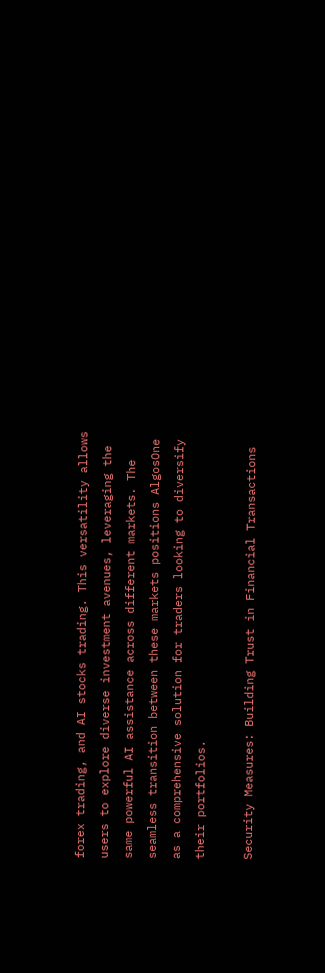forex trading, and AI stocks trading. This versatility allows users to explore diverse investment avenues, leveraging the same powerful AI assistance across different markets. The seamless transition between these markets positions AlgosOne as a comprehensive solution for traders looking to diversify their portfolios.

Security Measures: Building Trust in Financial Transactions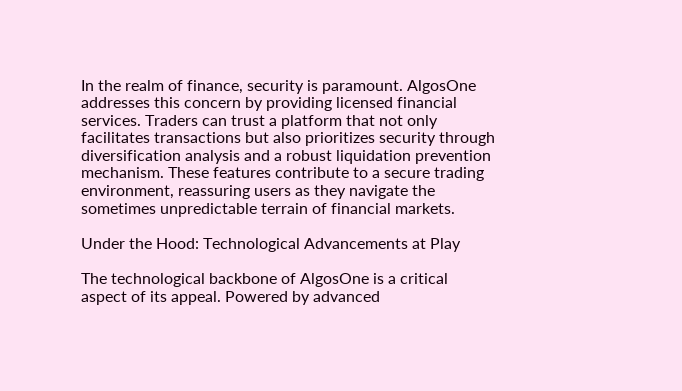In the realm of finance, security is paramount. AlgosOne addresses this concern by providing licensed financial services. Traders can trust a platform that not only facilitates transactions but also prioritizes security through diversification analysis and a robust liquidation prevention mechanism. These features contribute to a secure trading environment, reassuring users as they navigate the sometimes unpredictable terrain of financial markets.

Under the Hood: Technological Advancements at Play

The technological backbone of AlgosOne is a critical aspect of its appeal. Powered by advanced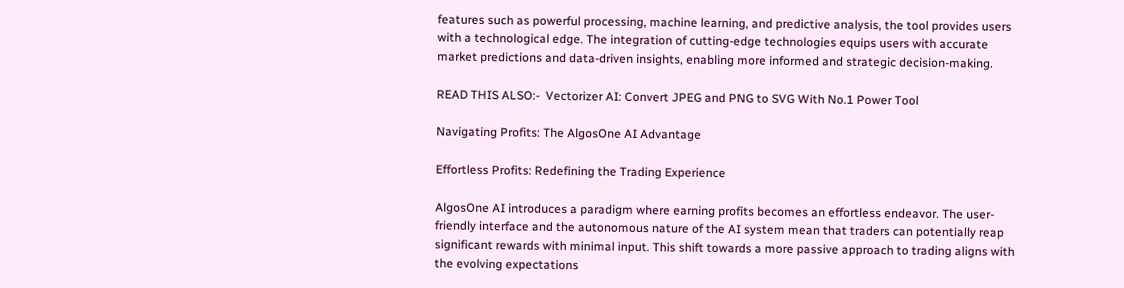features such as powerful processing, machine learning, and predictive analysis, the tool provides users with a technological edge. The integration of cutting-edge technologies equips users with accurate market predictions and data-driven insights, enabling more informed and strategic decision-making.

READ THIS ALSO:-  Vectorizer AI: Convert JPEG and PNG to SVG With No.1 Power Tool

Navigating Profits: The AlgosOne AI Advantage

Effortless Profits: Redefining the Trading Experience

AlgosOne AI introduces a paradigm where earning profits becomes an effortless endeavor. The user-friendly interface and the autonomous nature of the AI system mean that traders can potentially reap significant rewards with minimal input. This shift towards a more passive approach to trading aligns with the evolving expectations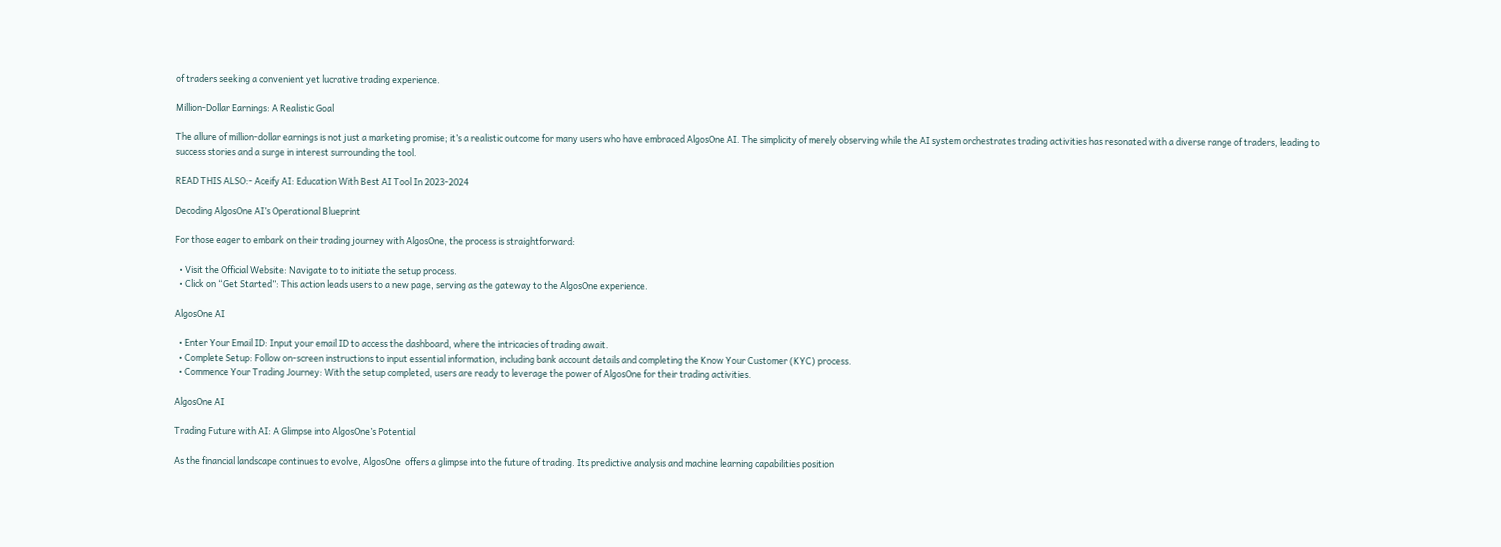of traders seeking a convenient yet lucrative trading experience.

Million-Dollar Earnings: A Realistic Goal

The allure of million-dollar earnings is not just a marketing promise; it’s a realistic outcome for many users who have embraced AlgosOne AI. The simplicity of merely observing while the AI system orchestrates trading activities has resonated with a diverse range of traders, leading to success stories and a surge in interest surrounding the tool.

READ THIS ALSO:- Aceify AI: Education With Best AI Tool In 2023-2024

Decoding AlgosOne AI’s Operational Blueprint

For those eager to embark on their trading journey with AlgosOne, the process is straightforward:

  • Visit the Official Website: Navigate to to initiate the setup process.
  • Click on “Get Started”: This action leads users to a new page, serving as the gateway to the AlgosOne experience.

AlgosOne AI

  • Enter Your Email ID: Input your email ID to access the dashboard, where the intricacies of trading await.
  • Complete Setup: Follow on-screen instructions to input essential information, including bank account details and completing the Know Your Customer (KYC) process.
  • Commence Your Trading Journey: With the setup completed, users are ready to leverage the power of AlgosOne for their trading activities.

AlgosOne AI

Trading Future with AI: A Glimpse into AlgosOne’s Potential

As the financial landscape continues to evolve, AlgosOne  offers a glimpse into the future of trading. Its predictive analysis and machine learning capabilities position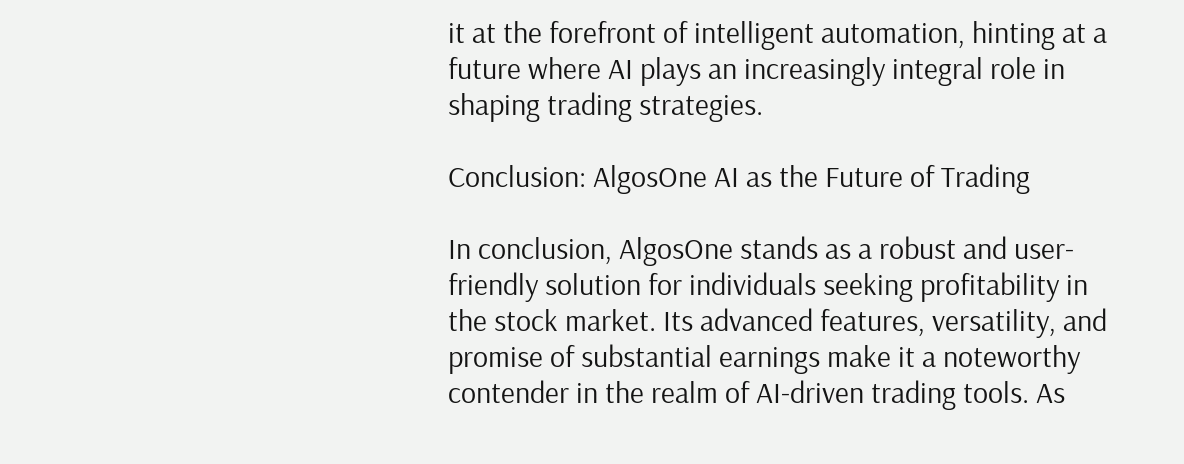it at the forefront of intelligent automation, hinting at a future where AI plays an increasingly integral role in shaping trading strategies.

Conclusion: AlgosOne AI as the Future of Trading

In conclusion, AlgosOne stands as a robust and user-friendly solution for individuals seeking profitability in the stock market. Its advanced features, versatility, and promise of substantial earnings make it a noteworthy contender in the realm of AI-driven trading tools. As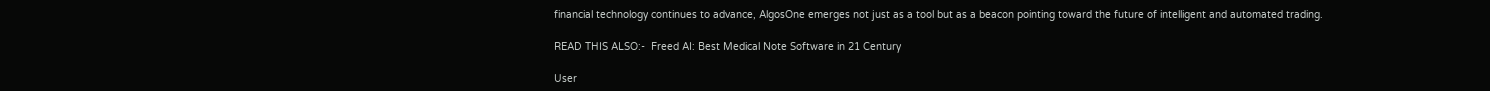financial technology continues to advance, AlgosOne emerges not just as a tool but as a beacon pointing toward the future of intelligent and automated trading.

READ THIS ALSO:-  Freed AI: Best Medical Note Software in 21 Century

User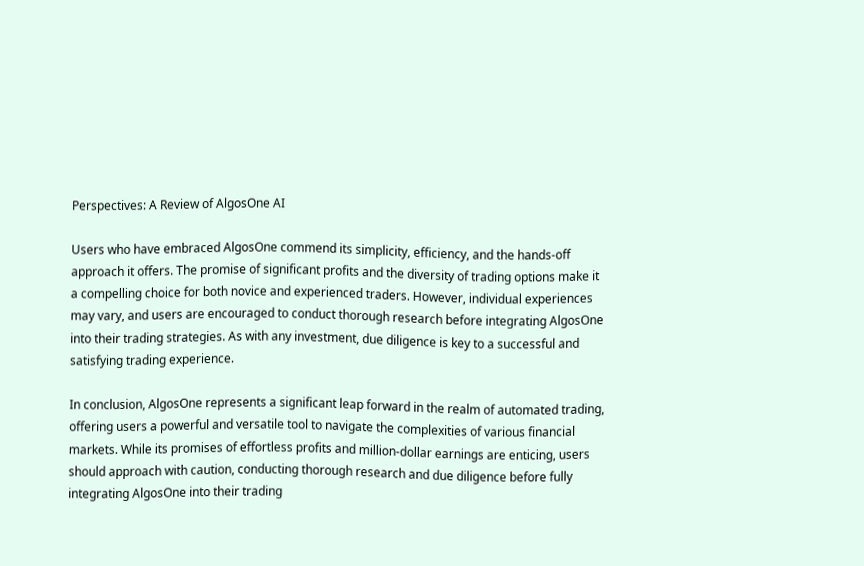Perspectives: A Review of AlgosOne AI

Users who have embraced AlgosOne commend its simplicity, efficiency, and the hands-off approach it offers. The promise of significant profits and the diversity of trading options make it a compelling choice for both novice and experienced traders. However, individual experiences may vary, and users are encouraged to conduct thorough research before integrating AlgosOne into their trading strategies. As with any investment, due diligence is key to a successful and satisfying trading experience.

In conclusion, AlgosOne represents a significant leap forward in the realm of automated trading, offering users a powerful and versatile tool to navigate the complexities of various financial markets. While its promises of effortless profits and million-dollar earnings are enticing, users should approach with caution, conducting thorough research and due diligence before fully integrating AlgosOne into their trading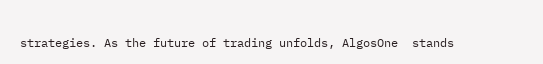strategies. As the future of trading unfolds, AlgosOne  stands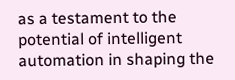as a testament to the potential of intelligent automation in shaping the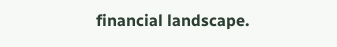financial landscape.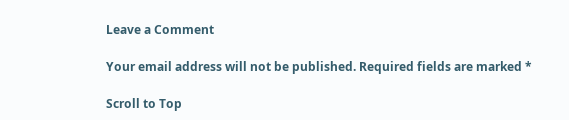Leave a Comment

Your email address will not be published. Required fields are marked *

Scroll to Top